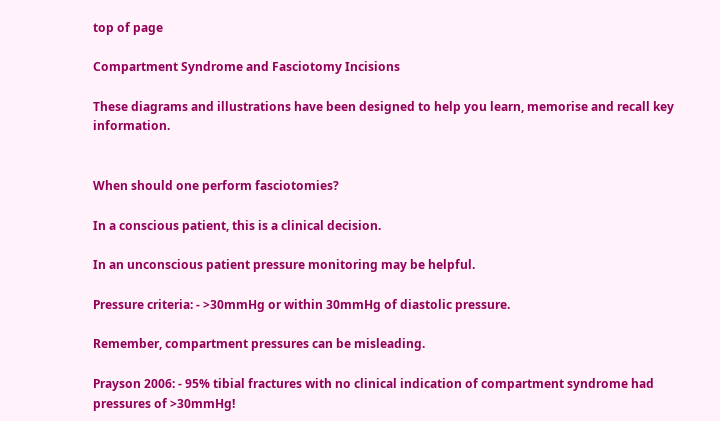top of page

Compartment Syndrome and Fasciotomy Incisions

These diagrams and illustrations have been designed to help you learn, memorise and recall key information.


When should one perform fasciotomies?

In a conscious patient, this is a clinical decision.

In an unconscious patient pressure monitoring may be helpful.

Pressure criteria: - >30mmHg or within 30mmHg of diastolic pressure.

Remember, compartment pressures can be misleading.

Prayson 2006: - 95% tibial fractures with no clinical indication of compartment syndrome had pressures of >30mmHg!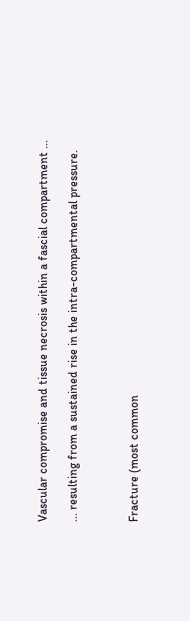Vascular compromise and tissue necrosis within a fascial compartment ...

... resulting from a sustained rise in the intra-compartmental pressure.



Fracture (most common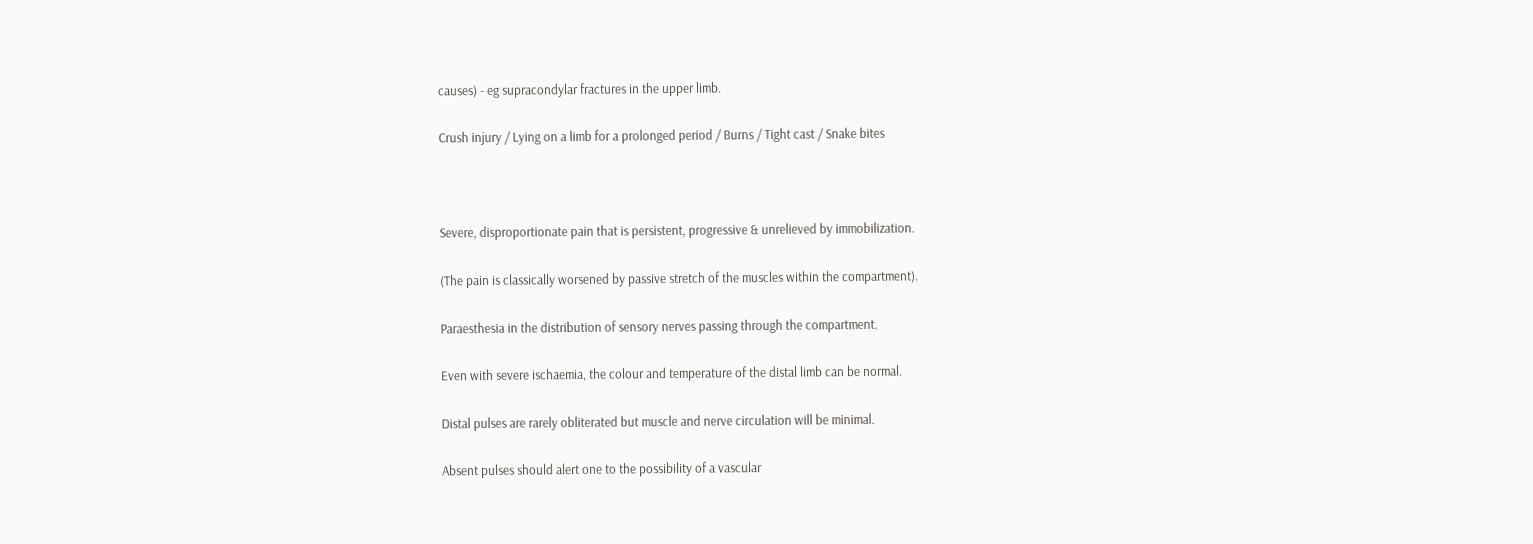causes) - eg supracondylar fractures in the upper limb.

Crush injury / Lying on a limb for a prolonged period / Burns / Tight cast / Snake bites



Severe, disproportionate pain that is persistent, progressive & unrelieved by immobilization.

(The pain is classically worsened by passive stretch of the muscles within the compartment).

Paraesthesia in the distribution of sensory nerves passing through the compartment.

Even with severe ischaemia, the colour and temperature of the distal limb can be normal.

Distal pulses are rarely obliterated but muscle and nerve circulation will be minimal.

Absent pulses should alert one to the possibility of a vascular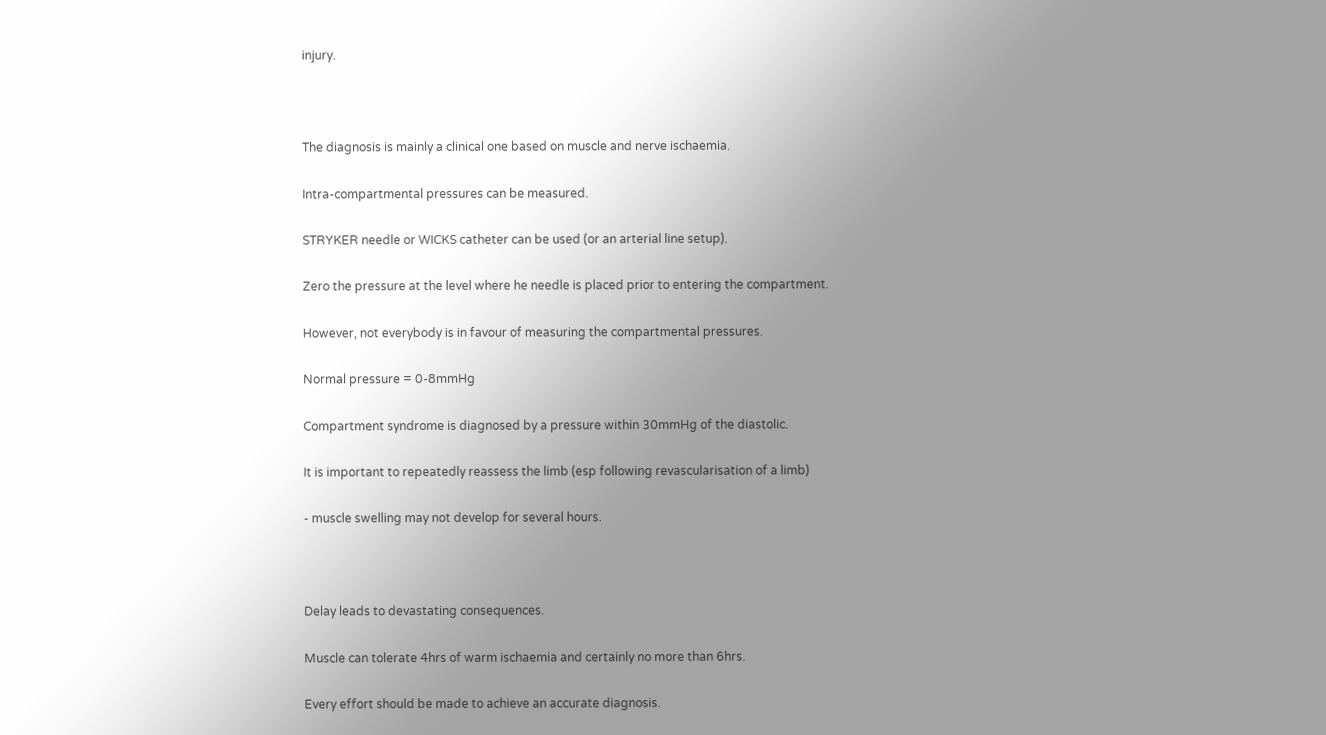injury.



The diagnosis is mainly a clinical one based on muscle and nerve ischaemia.

Intra-compartmental pressures can be measured.

STRYKER needle or WICKS catheter can be used (or an arterial line setup).

Zero the pressure at the level where he needle is placed prior to entering the compartment.

However, not everybody is in favour of measuring the compartmental pressures.

Normal pressure = 0-8mmHg

Compartment syndrome is diagnosed by a pressure within 30mmHg of the diastolic.

It is important to repeatedly reassess the limb (esp following revascularisation of a limb)

- muscle swelling may not develop for several hours.



Delay leads to devastating consequences.

Muscle can tolerate 4hrs of warm ischaemia and certainly no more than 6hrs.

Every effort should be made to achieve an accurate diagnosis.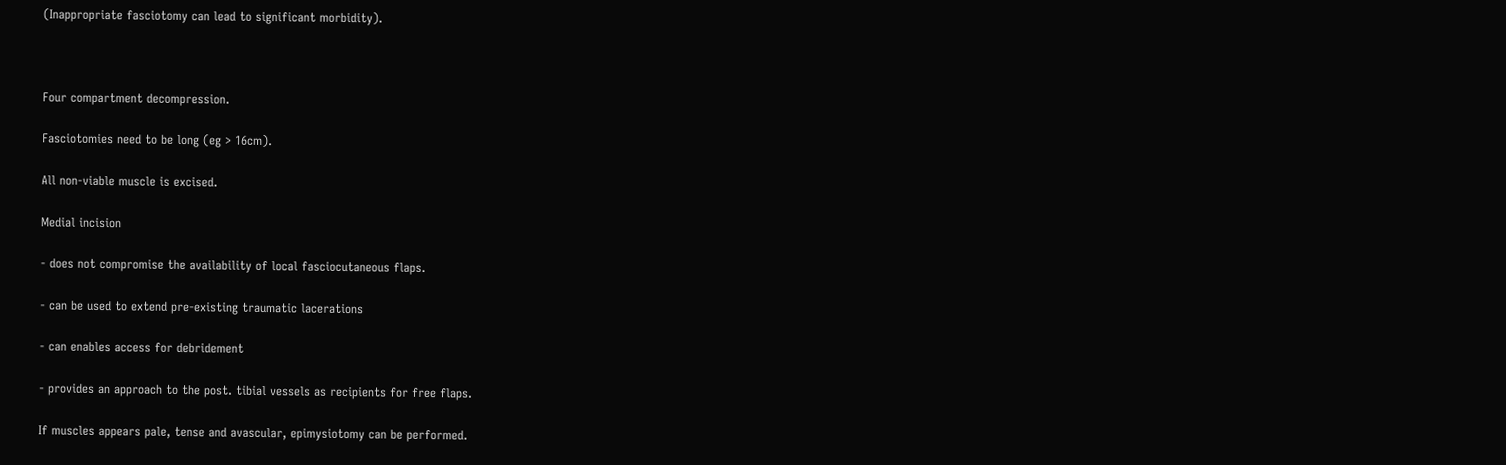(Inappropriate fasciotomy can lead to significant morbidity).



Four compartment decompression.

Fasciotomies need to be long (eg > 16cm).

All non-viable muscle is excised.

Medial incision

- does not compromise the availability of local fasciocutaneous flaps.

- can be used to extend pre-existing traumatic lacerations

- can enables access for debridement

- provides an approach to the post. tibial vessels as recipients for free flaps.

If muscles appears pale, tense and avascular, epimysiotomy can be performed.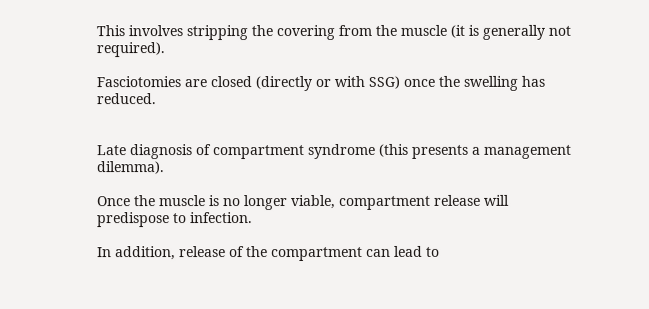This involves stripping the covering from the muscle (it is generally not required).

Fasciotomies are closed (directly or with SSG) once the swelling has reduced.


Late diagnosis of compartment syndrome (this presents a management dilemma).

Once the muscle is no longer viable, compartment release will predispose to infection.

In addition, release of the compartment can lead to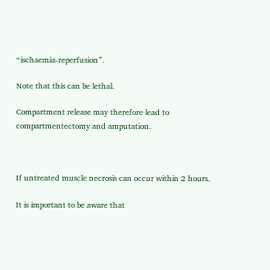“ischaemia-reperfusion”.

Note that this can be lethal.

Compartment release may therefore lead to compartmentectomy and amputation.



If untreated muscle necrosis can occur within 2 hours.

It is important to be aware that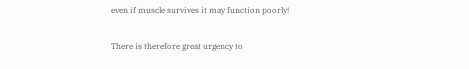even if muscle survives it may function poorly!

There is therefore great urgency to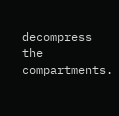decompress the compartments.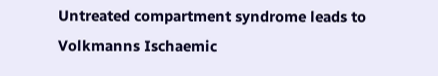Untreated compartment syndrome leads to Volkmanns Ischaemic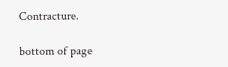Contracture.

bottom of page